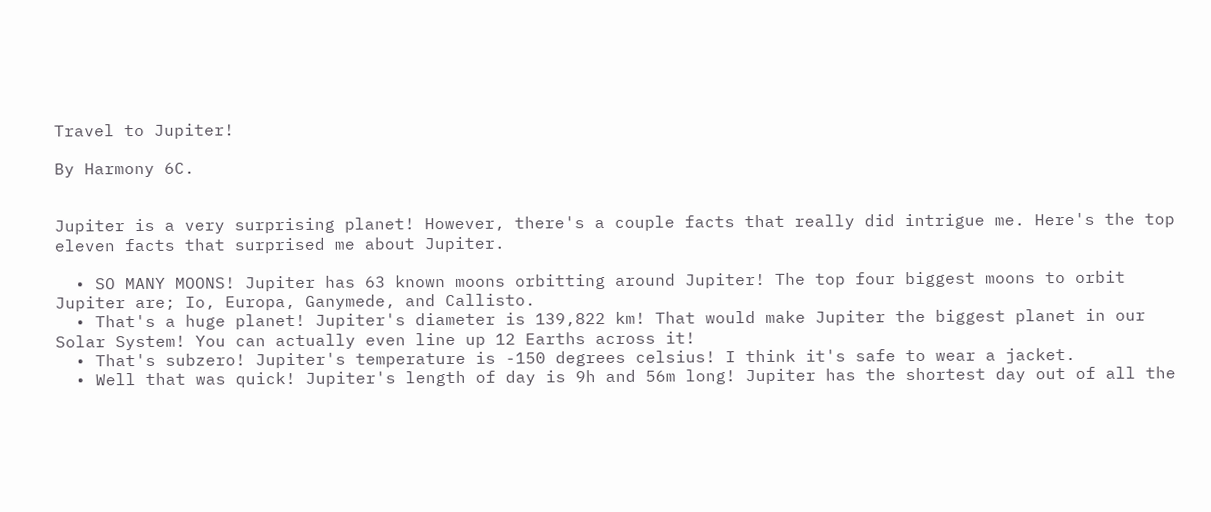Travel to Jupiter!

By Harmony 6C.


Jupiter is a very surprising planet! However, there's a couple facts that really did intrigue me. Here's the top eleven facts that surprised me about Jupiter.

  • SO MANY MOONS! Jupiter has 63 known moons orbitting around Jupiter! The top four biggest moons to orbit Jupiter are; Io, Europa, Ganymede, and Callisto.
  • That's a huge planet! Jupiter's diameter is 139,822 km! That would make Jupiter the biggest planet in our Solar System! You can actually even line up 12 Earths across it!
  • That's subzero! Jupiter's temperature is -150 degrees celsius! I think it's safe to wear a jacket.
  • Well that was quick! Jupiter's length of day is 9h and 56m long! Jupiter has the shortest day out of all the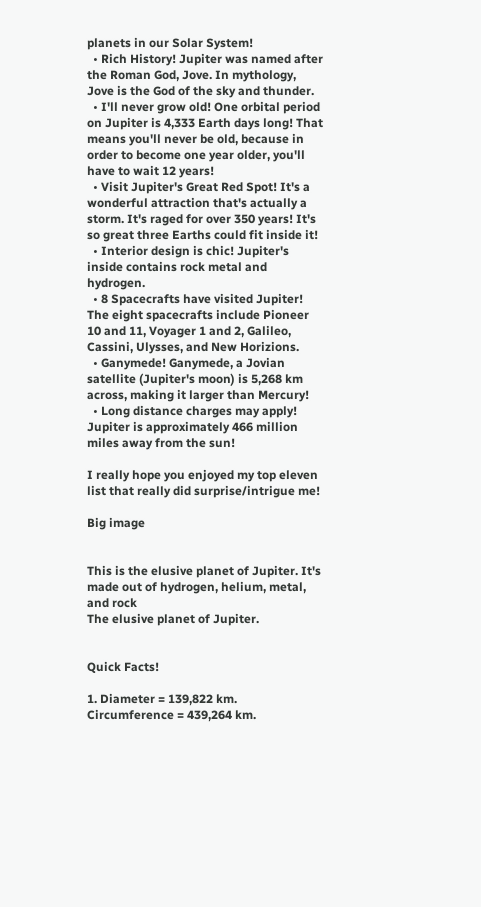planets in our Solar System!
  • Rich History! Jupiter was named after the Roman God, Jove. In mythology, Jove is the God of the sky and thunder.
  • I'll never grow old! One orbital period on Jupiter is 4,333 Earth days long! That means you'll never be old, because in order to become one year older, you'll have to wait 12 years!
  • Visit Jupiter's Great Red Spot! It's a wonderful attraction that's actually a storm. It's raged for over 350 years! It's so great three Earths could fit inside it!
  • Interior design is chic! Jupiter's inside contains rock metal and hydrogen.
  • 8 Spacecrafts have visited Jupiter! The eight spacecrafts include Pioneer 10 and 11, Voyager 1 and 2, Galileo, Cassini, Ulysses, and New Horizions.
  • Ganymede! Ganymede, a Jovian satellite (Jupiter's moon) is 5,268 km across, making it larger than Mercury!
  • Long distance charges may apply! Jupiter is approximately 466 million miles away from the sun!

I really hope you enjoyed my top eleven list that really did surprise/intrigue me!

Big image


This is the elusive planet of Jupiter. It's made out of hydrogen, helium, metal, and rock
The elusive planet of Jupiter.


Quick Facts!

1. Diameter = 139,822 km. Circumference = 439,264 km.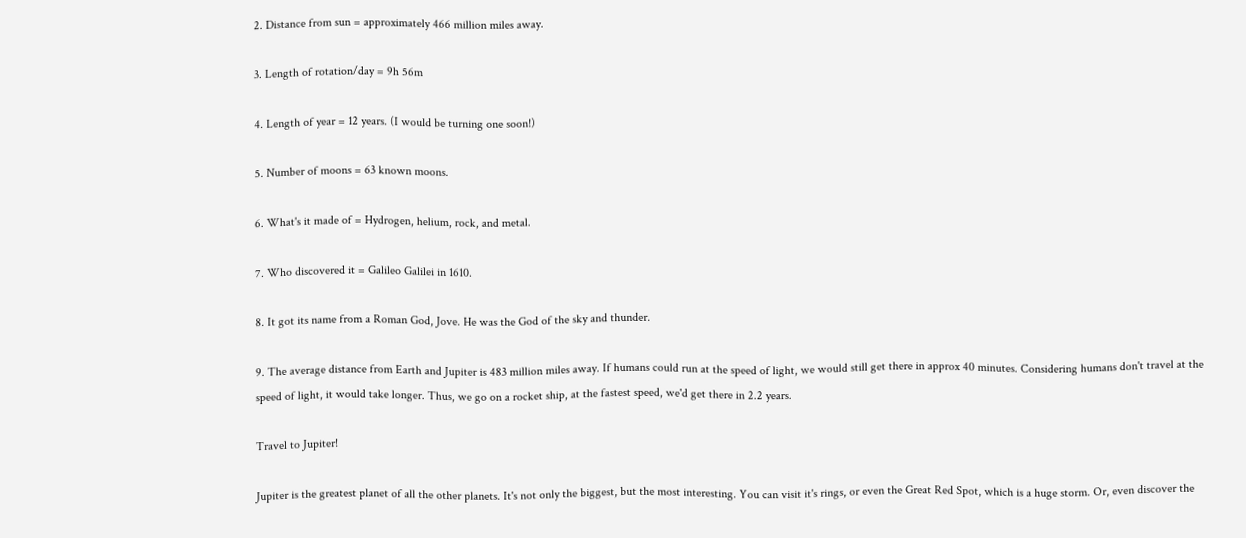2. Distance from sun = approximately 466 million miles away.

3. Length of rotation/day = 9h 56m

4. Length of year = 12 years. (I would be turning one soon!)

5. Number of moons = 63 known moons.

6. What's it made of = Hydrogen, helium, rock, and metal.

7. Who discovered it = Galileo Galilei in 1610.

8. It got its name from a Roman God, Jove. He was the God of the sky and thunder.

9. The average distance from Earth and Jupiter is 483 million miles away. If humans could run at the speed of light, we would still get there in approx 40 minutes. Considering humans don't travel at the speed of light, it would take longer. Thus, we go on a rocket ship, at the fastest speed, we'd get there in 2.2 years.

Travel to Jupiter!

Jupiter is the greatest planet of all the other planets. It's not only the biggest, but the most interesting. You can visit it's rings, or even the Great Red Spot, which is a huge storm. Or, even discover the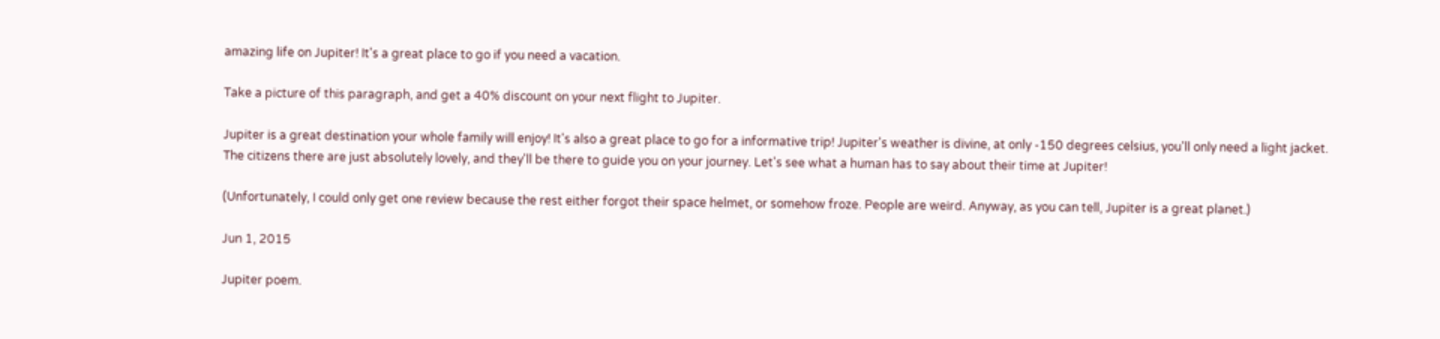amazing life on Jupiter! It's a great place to go if you need a vacation.

Take a picture of this paragraph, and get a 40% discount on your next flight to Jupiter.

Jupiter is a great destination your whole family will enjoy! It's also a great place to go for a informative trip! Jupiter's weather is divine, at only -150 degrees celsius, you'll only need a light jacket. The citizens there are just absolutely lovely, and they'll be there to guide you on your journey. Let's see what a human has to say about their time at Jupiter!

(Unfortunately, I could only get one review because the rest either forgot their space helmet, or somehow froze. People are weird. Anyway, as you can tell, Jupiter is a great planet.)

Jun 1, 2015

Jupiter poem.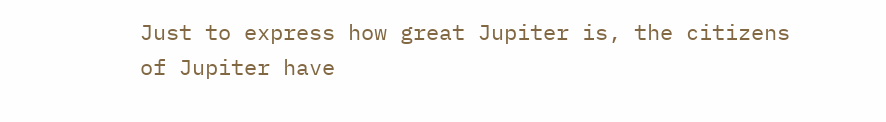Just to express how great Jupiter is, the citizens of Jupiter have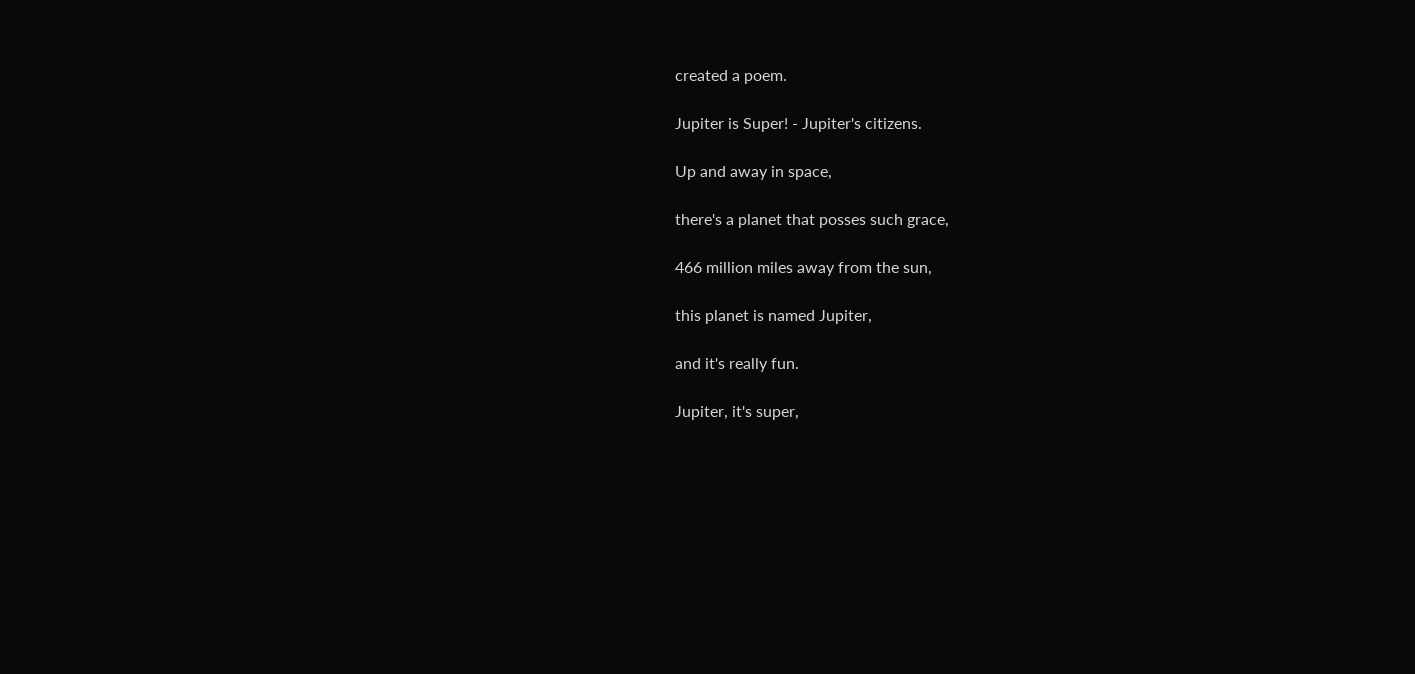created a poem.

Jupiter is Super! - Jupiter's citizens.

Up and away in space,

there's a planet that posses such grace,

466 million miles away from the sun,

this planet is named Jupiter,

and it's really fun.

Jupiter, it's super,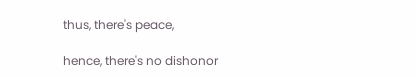thus, there's peace,

hence, there's no dishonor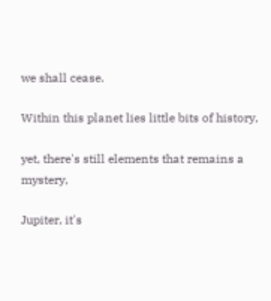we shall cease.

Within this planet lies little bits of history,

yet, there's still elements that remains a mystery,

Jupiter, it's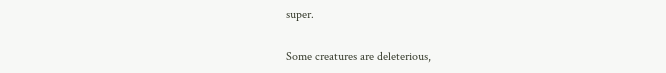super.

Some creatures are deleterious,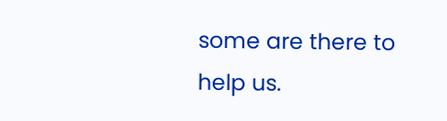some are there to help us.